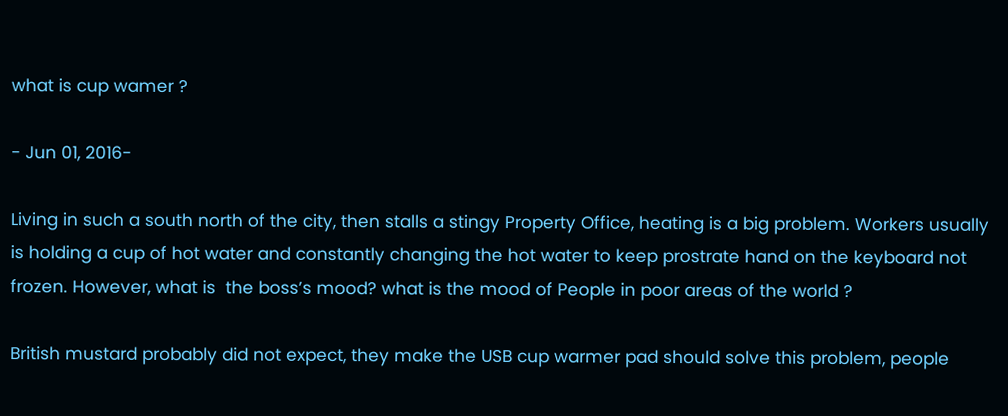what is cup wamer ?

- Jun 01, 2016-

Living in such a south north of the city, then stalls a stingy Property Office, heating is a big problem. Workers usually is holding a cup of hot water and constantly changing the hot water to keep prostrate hand on the keyboard not frozen. However, what is  the boss’s mood? what is the mood of People in poor areas of the world ?

British mustard probably did not expect, they make the USB cup warmer pad should solve this problem, people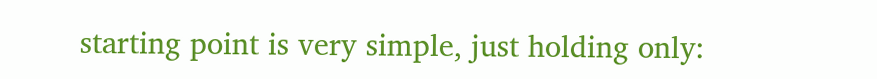starting point is very simple, just holding only: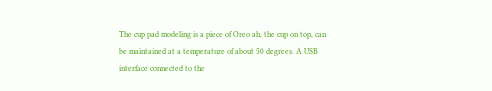The cup pad modeling is a piece of Oreo ah, the cup on top, can be maintained at a temperature of about 50 degrees. A USB interface connected to the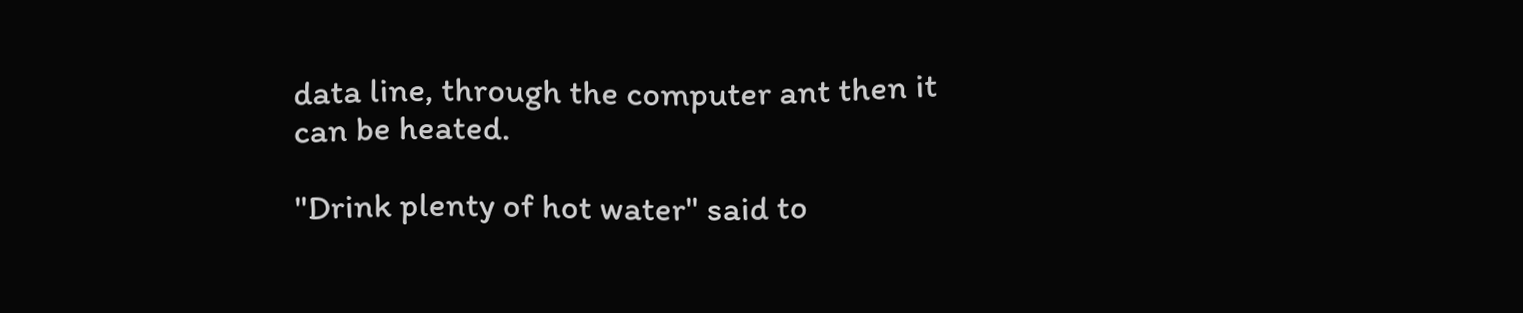data line, through the computer ant then it can be heated.

"Drink plenty of hot water" said to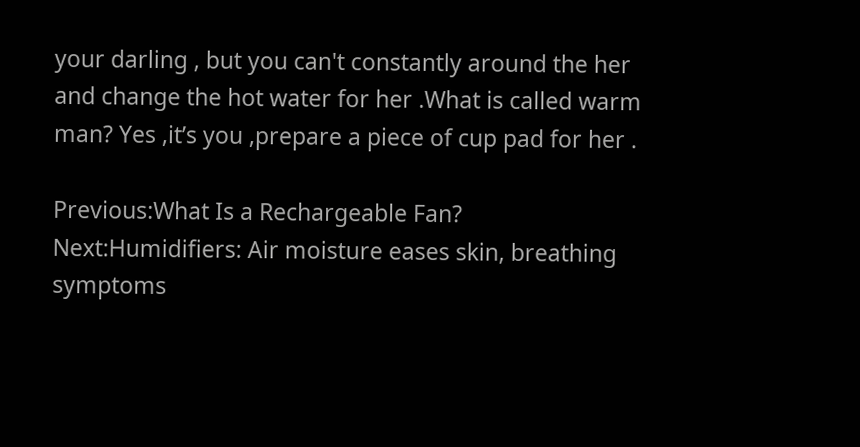your darling , but you can't constantly around the her and change the hot water for her .What is called warm man? Yes ,it’s you ,prepare a piece of cup pad for her .

Previous:What Is a Rechargeable Fan? Next:Humidifiers: Air moisture eases skin, breathing symptoms